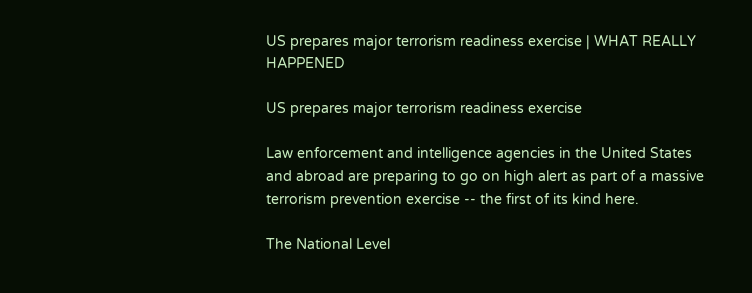US prepares major terrorism readiness exercise | WHAT REALLY HAPPENED

US prepares major terrorism readiness exercise

Law enforcement and intelligence agencies in the United States and abroad are preparing to go on high alert as part of a massive terrorism prevention exercise -- the first of its kind here.

The National Level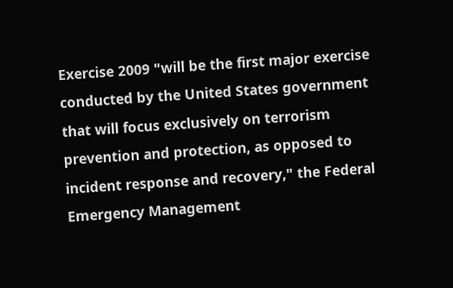Exercise 2009 "will be the first major exercise conducted by the United States government that will focus exclusively on terrorism prevention and protection, as opposed to incident response and recovery," the Federal Emergency Management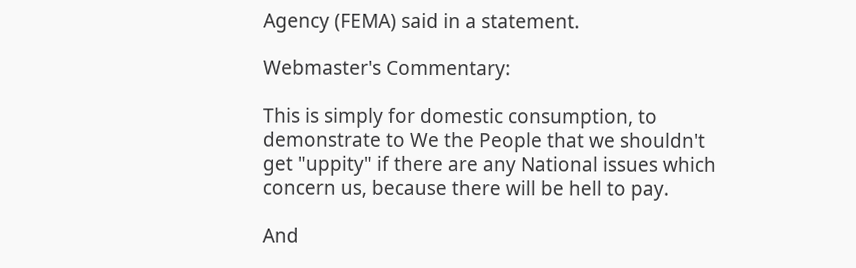Agency (FEMA) said in a statement.

Webmaster's Commentary:

This is simply for domestic consumption, to demonstrate to We the People that we shouldn't get "uppity" if there are any National issues which concern us, because there will be hell to pay.

And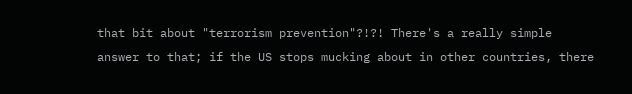that bit about "terrorism prevention"?!?! There's a really simple answer to that; if the US stops mucking about in other countries, there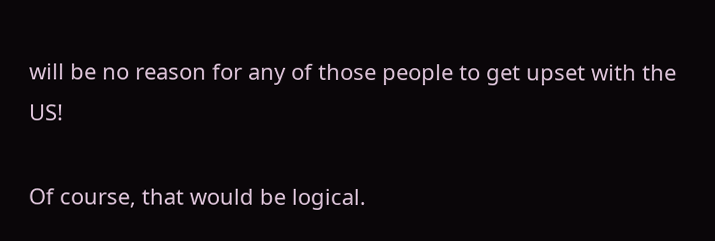will be no reason for any of those people to get upset with the US!

Of course, that would be logical.